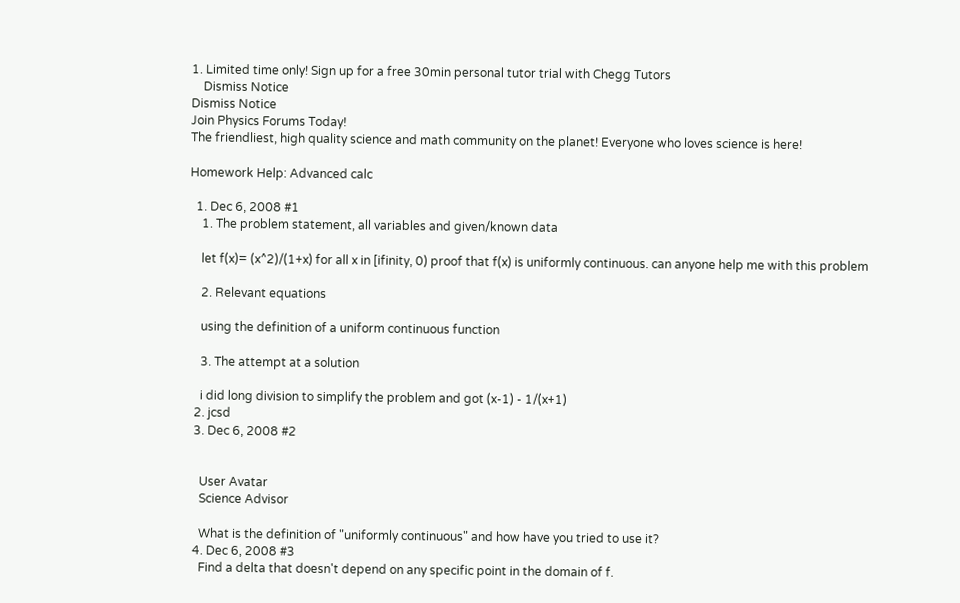1. Limited time only! Sign up for a free 30min personal tutor trial with Chegg Tutors
    Dismiss Notice
Dismiss Notice
Join Physics Forums Today!
The friendliest, high quality science and math community on the planet! Everyone who loves science is here!

Homework Help: Advanced calc

  1. Dec 6, 2008 #1
    1. The problem statement, all variables and given/known data

    let f(x)= (x^2)/(1+x) for all x in [ifinity, 0) proof that f(x) is uniformly continuous. can anyone help me with this problem

    2. Relevant equations

    using the definition of a uniform continuous function

    3. The attempt at a solution

    i did long division to simplify the problem and got (x-1) - 1/(x+1)
  2. jcsd
  3. Dec 6, 2008 #2


    User Avatar
    Science Advisor

    What is the definition of "uniformly continuous" and how have you tried to use it?
  4. Dec 6, 2008 #3
    Find a delta that doesn't depend on any specific point in the domain of f.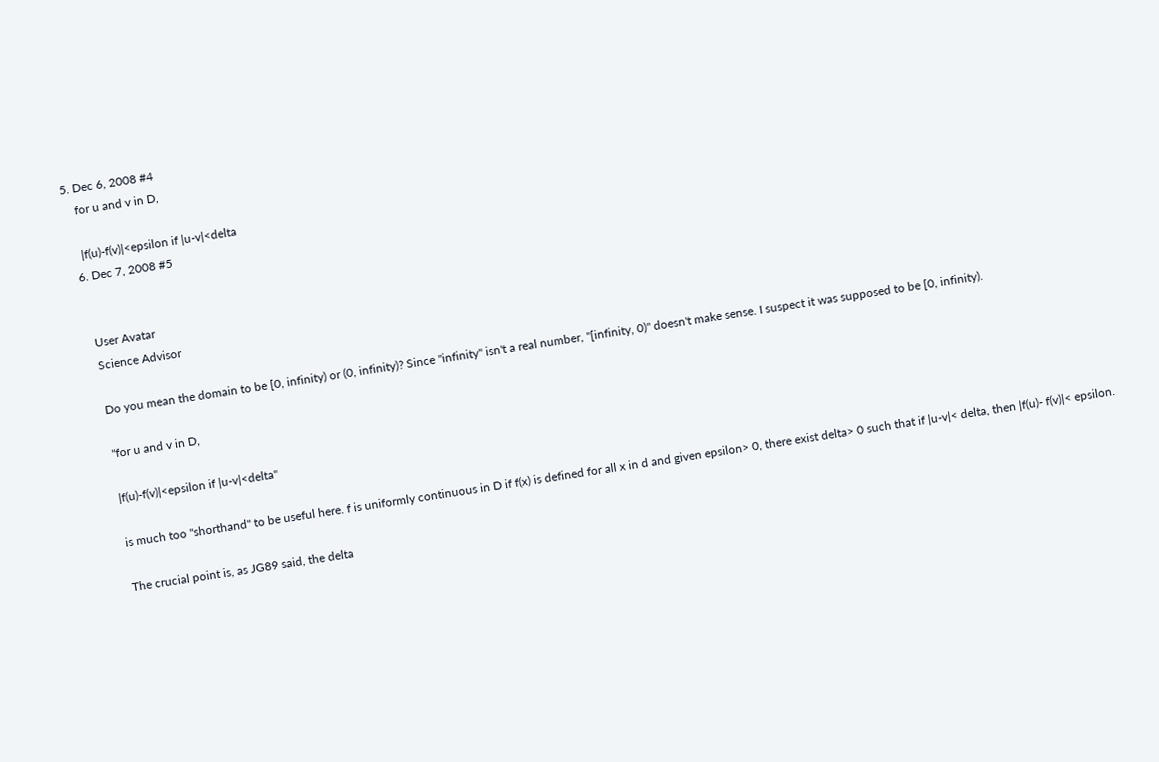5. Dec 6, 2008 #4
    for u and v in D,

    |f(u)-f(v)|<epsilon if |u-v|<delta
  6. Dec 7, 2008 #5


    User Avatar
    Science Advisor

    Do you mean the domain to be [0, infinity) or (0, infinity)? Since "infinity" isn't a real number, "[infinity, 0)" doesn't make sense. I suspect it was supposed to be [0, infinity).

    "for u and v in D,

    |f(u)-f(v)|<epsilon if |u-v|<delta"

    is much too "shorthand" to be useful here. f is uniformly continuous in D if f(x) is defined for all x in d and given epsilon> 0, there exist delta> 0 such that if |u-v|< delta, then |f(u)- f(v)|< epsilon.

    The crucial point is, as JG89 said, the delta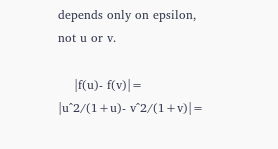depends only on epsilon, not u or v.

    |f(u)- f(v)|= |u^2/(1+u)- v^2/(1+v)|=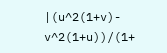|(u^2(1+v)- v^2(1+u))/(1+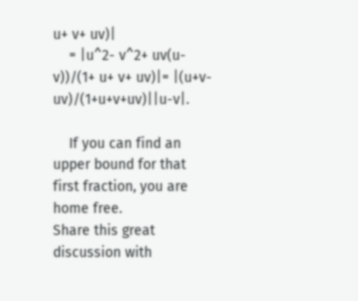u+ v+ uv)|
    = |u^2- v^2+ uv(u- v))/(1+ u+ v+ uv)|= |(u+v- uv)/(1+u+v+uv)||u-v|.

    If you can find an upper bound for that first fraction, you are home free.
Share this great discussion with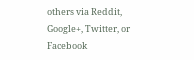others via Reddit, Google+, Twitter, or Facebook